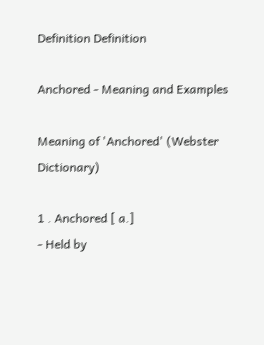Definition Definition

Anchored - Meaning and Examples

Meaning of 'Anchored' (Webster Dictionary)

1 . Anchored [ a.]
- Held by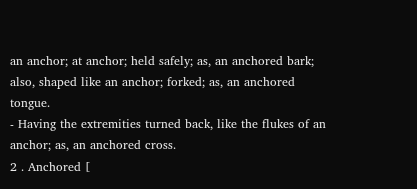an anchor; at anchor; held safely; as, an anchored bark; also, shaped like an anchor; forked; as, an anchored tongue.
- Having the extremities turned back, like the flukes of an anchor; as, an anchored cross.
2 . Anchored [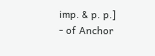imp. & p. p.]
- of Anchor